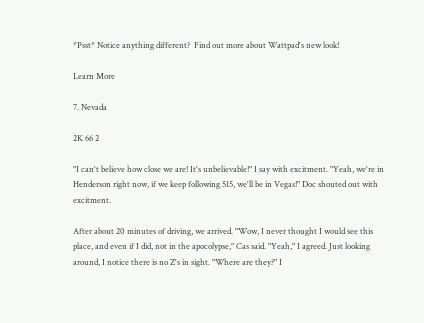*Psst* Notice anything different?  Find out more about Wattpad's new look!

Learn More

7. Nevada

2K 66 2

"I can't believe how close we are! It's unbelievable!" I say with excitment. "Yeah, we're in Henderson right now, if we keep following 515, we'll be in Vegas!" Doc shouted out with excitment.

After about 20 minutes of driving, we arrived. "Wow, I never thought I would see this place, and even if I did, not in the apocolypse," Cas said. "Yeah," I agreed. Just looking around, I notice there is no Z's in sight. "Where are they?" I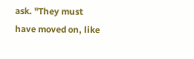ask. "They must have moved on, like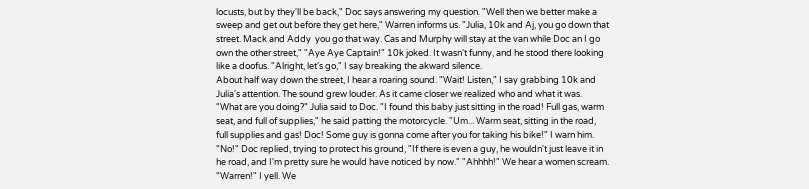locusts, but by they'll be back," Doc says answering my question. "Well then we better make a sweep and get out before they get here," Warren informs us. "Julia, 10k and Aj, you go down that street. Mack and Addy  you go that way. Cas and Murphy will stay at the van while Doc an I go own the other street," "Aye Aye Captain!" 10k joked. It wasn't funny, and he stood there looking like a doofus. "Alright, let's go," I say breaking the akward silence.
About half way down the street, I hear a roaring sound. "Wait! Listen," I say grabbing 10k and Julia's attention. The sound grew louder. As it came closer we realized who and what it was. "What are you doing?" Julia said to Doc. "I found this baby just sitting in the road! Full gas, warm seat, and full of supplies," he said patting the motorcycle. "Um... Warm seat, sitting in the road, full supplies and gas! Doc! Some guy is gonna come after you for taking his bike!" I warn him. "No!" Doc replied, trying to protect his ground, "If there is even a guy, he wouldn't just leave it in he road, and I'm pretty sure he would have noticed by now." "Ahhhh!" We hear a women scream. "Warren!" I yell. We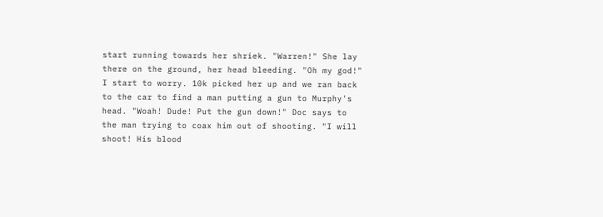start running towards her shriek. "Warren!" She lay there on the ground, her head bleeding. "Oh my god!" I start to worry. 10k picked her up and we ran back to the car to find a man putting a gun to Murphy's head. "Woah! Dude! Put the gun down!" Doc says to the man trying to coax him out of shooting. "I will shoot! His blood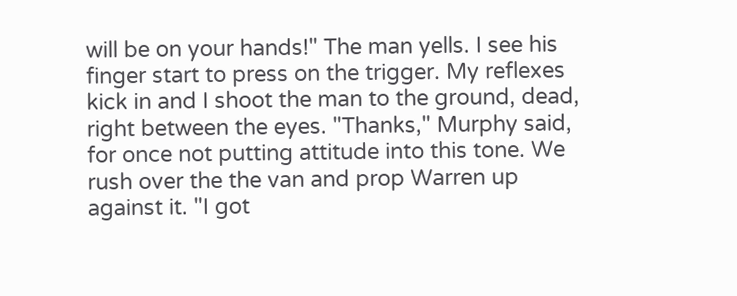will be on your hands!" The man yells. I see his finger start to press on the trigger. My reflexes kick in and I shoot the man to the ground, dead, right between the eyes. "Thanks," Murphy said, for once not putting attitude into this tone. We rush over the the van and prop Warren up against it. "I got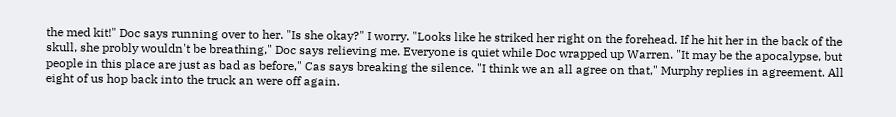the med kit!" Doc says running over to her. "Is she okay?" I worry. "Looks like he striked her right on the forehead. If he hit her in the back of the skull, she probly wouldn't be breathing," Doc says relieving me. Everyone is quiet while Doc wrapped up Warren. "It may be the apocalypse, but people in this place are just as bad as before," Cas says breaking the silence. "I think we an all agree on that," Murphy replies in agreement. All eight of us hop back into the truck an were off again.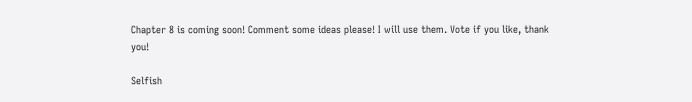Chapter 8 is coming soon! Comment some ideas please! I will use them. Vote if you like, thank you!

Selfish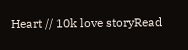Heart // 10k love storyRead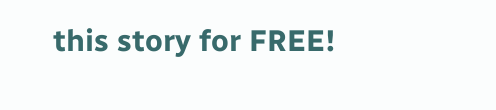this story for FREE!